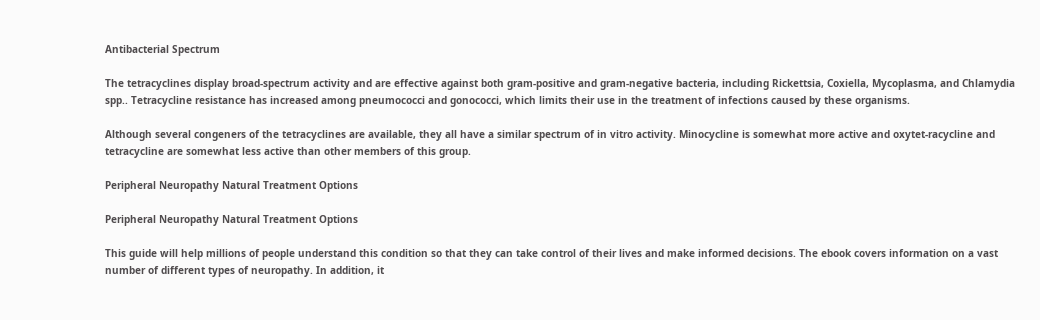Antibacterial Spectrum

The tetracyclines display broad-spectrum activity and are effective against both gram-positive and gram-negative bacteria, including Rickettsia, Coxiella, Mycoplasma, and Chlamydia spp.. Tetracycline resistance has increased among pneumococci and gonococci, which limits their use in the treatment of infections caused by these organisms.

Although several congeners of the tetracyclines are available, they all have a similar spectrum of in vitro activity. Minocycline is somewhat more active and oxytet-racycline and tetracycline are somewhat less active than other members of this group.

Peripheral Neuropathy Natural Treatment Options

Peripheral Neuropathy Natural Treatment Options

This guide will help millions of people understand this condition so that they can take control of their lives and make informed decisions. The ebook covers information on a vast number of different types of neuropathy. In addition, it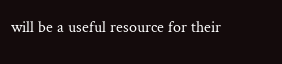will be a useful resource for their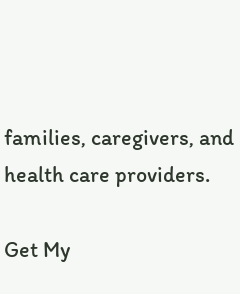families, caregivers, and health care providers.

Get My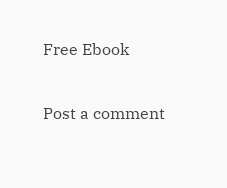Free Ebook

Post a comment